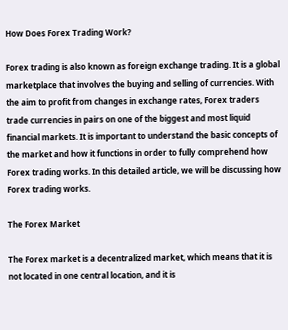How Does Forex Trading Work?

Forex trading is also known as foreign exchange trading. It is a global marketplace that involves the buying and selling of currencies. With the aim to profit from changes in exchange rates, Forex traders trade currencies in pairs on one of the biggest and most liquid financial markets. It is important to understand the basic concepts of the market and how it functions in order to fully comprehend how Forex trading works. In this detailed article, we will be discussing how Forex trading works.

The Forex Market

The Forex market is a decentralized market, which means that it is not located in one central location, and it is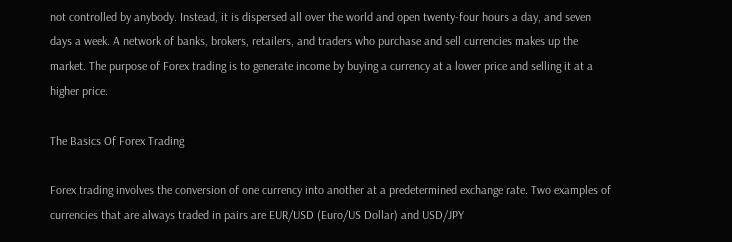not controlled by anybody. Instead, it is dispersed all over the world and open twenty-four hours a day, and seven days a week. A network of banks, brokers, retailers, and traders who purchase and sell currencies makes up the market. The purpose of Forex trading is to generate income by buying a currency at a lower price and selling it at a higher price.

The Basics Of Forex Trading

Forex trading involves the conversion of one currency into another at a predetermined exchange rate. Two examples of currencies that are always traded in pairs are EUR/USD (Euro/US Dollar) and USD/JPY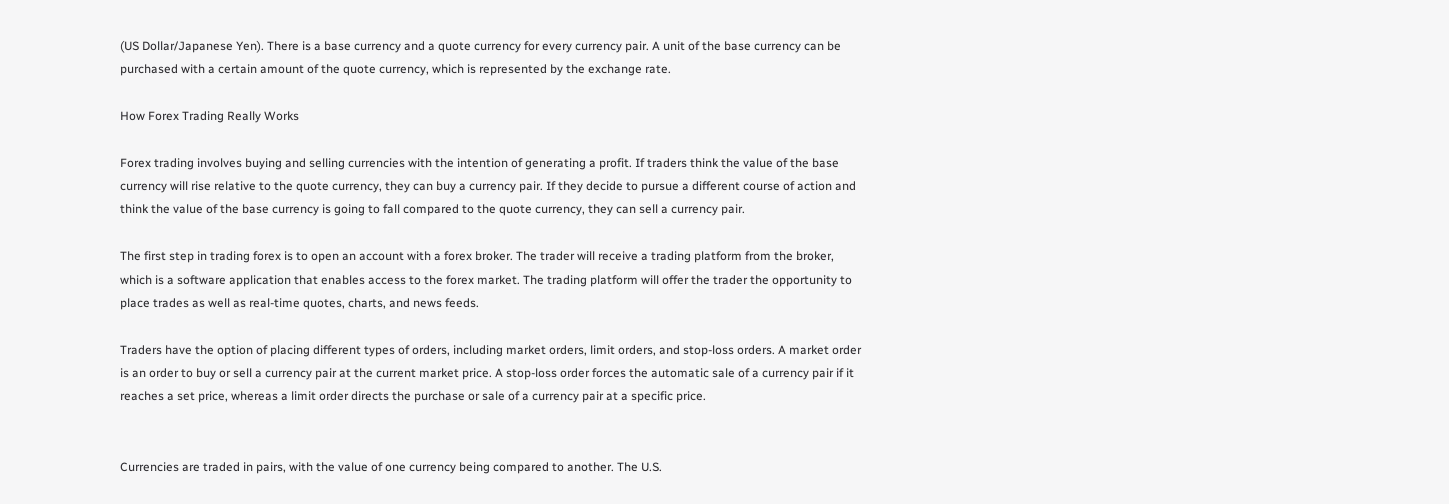(US Dollar/Japanese Yen). There is a base currency and a quote currency for every currency pair. A unit of the base currency can be purchased with a certain amount of the quote currency, which is represented by the exchange rate.

How Forex Trading Really Works

Forex trading involves buying and selling currencies with the intention of generating a profit. If traders think the value of the base currency will rise relative to the quote currency, they can buy a currency pair. If they decide to pursue a different course of action and think the value of the base currency is going to fall compared to the quote currency, they can sell a currency pair.

The first step in trading forex is to open an account with a forex broker. The trader will receive a trading platform from the broker, which is a software application that enables access to the forex market. The trading platform will offer the trader the opportunity to place trades as well as real-time quotes, charts, and news feeds.

Traders have the option of placing different types of orders, including market orders, limit orders, and stop-loss orders. A market order is an order to buy or sell a currency pair at the current market price. A stop-loss order forces the automatic sale of a currency pair if it reaches a set price, whereas a limit order directs the purchase or sale of a currency pair at a specific price.


Currencies are traded in pairs, with the value of one currency being compared to another. The U.S.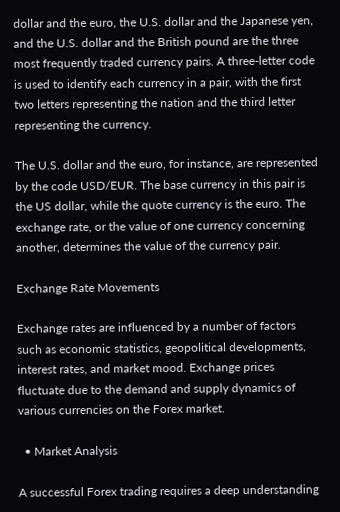dollar and the euro, the U.S. dollar and the Japanese yen, and the U.S. dollar and the British pound are the three most frequently traded currency pairs. A three-letter code is used to identify each currency in a pair, with the first two letters representing the nation and the third letter representing the currency.

The U.S. dollar and the euro, for instance, are represented by the code USD/EUR. The base currency in this pair is the US dollar, while the quote currency is the euro. The exchange rate, or the value of one currency concerning another, determines the value of the currency pair.

Exchange Rate Movements

Exchange rates are influenced by a number of factors such as economic statistics, geopolitical developments, interest rates, and market mood. Exchange prices fluctuate due to the demand and supply dynamics of various currencies on the Forex market.

  • Market Analysis

A successful Forex trading requires a deep understanding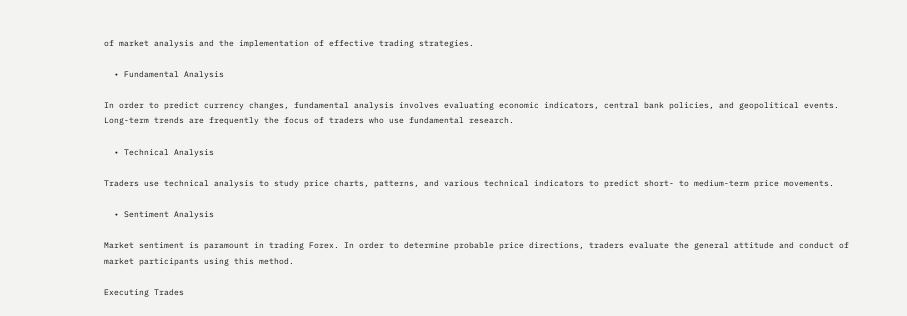of market analysis and the implementation of effective trading strategies.

  • Fundamental Analysis

In order to predict currency changes, fundamental analysis involves evaluating economic indicators, central bank policies, and geopolitical events. Long-term trends are frequently the focus of traders who use fundamental research.

  • Technical Analysis

Traders use technical analysis to study price charts, patterns, and various technical indicators to predict short- to medium-term price movements.

  • Sentiment Analysis

Market sentiment is paramount in trading Forex. In order to determine probable price directions, traders evaluate the general attitude and conduct of market participants using this method.

Executing Trades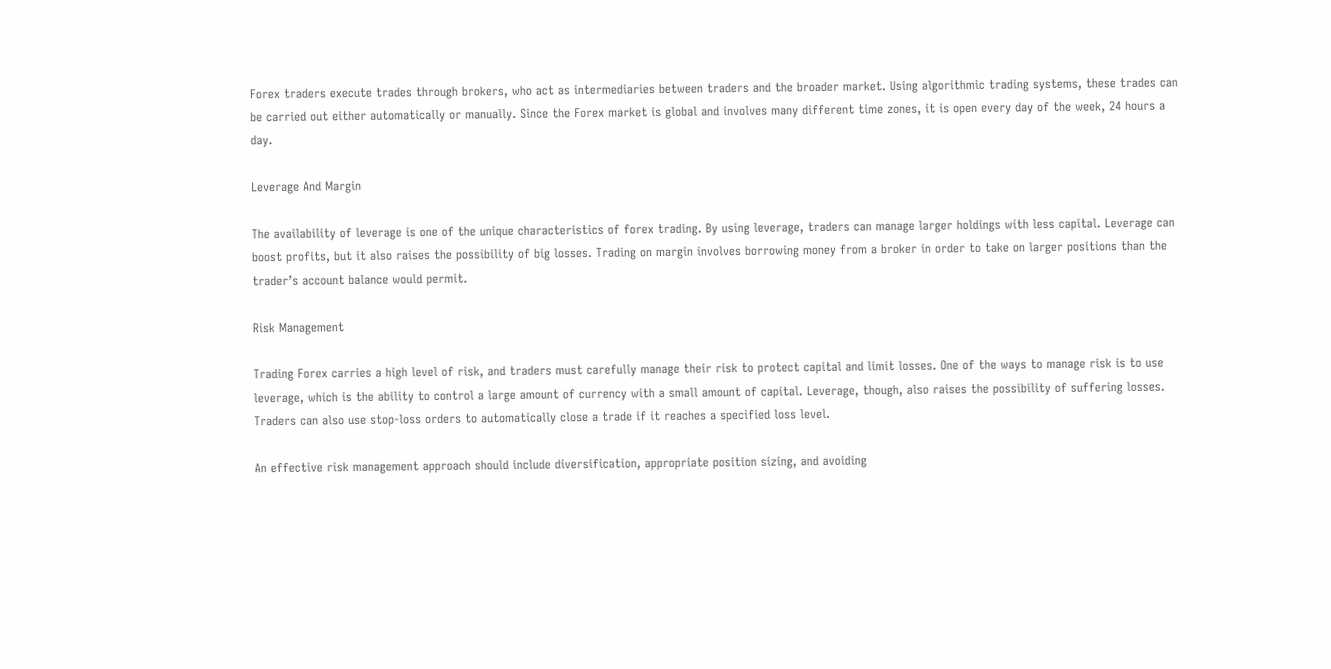Forex traders execute trades through brokers, who act as intermediaries between traders and the broader market. Using algorithmic trading systems, these trades can be carried out either automatically or manually. Since the Forex market is global and involves many different time zones, it is open every day of the week, 24 hours a day.

Leverage And Margin

The availability of leverage is one of the unique characteristics of forex trading. By using leverage, traders can manage larger holdings with less capital. Leverage can boost profits, but it also raises the possibility of big losses. Trading on margin involves borrowing money from a broker in order to take on larger positions than the trader’s account balance would permit.

Risk Management

Trading Forex carries a high level of risk, and traders must carefully manage their risk to protect capital and limit losses. One of the ways to manage risk is to use leverage, which is the ability to control a large amount of currency with a small amount of capital. Leverage, though, also raises the possibility of suffering losses. Traders can also use stop-loss orders to automatically close a trade if it reaches a specified loss level.

An effective risk management approach should include diversification, appropriate position sizing, and avoiding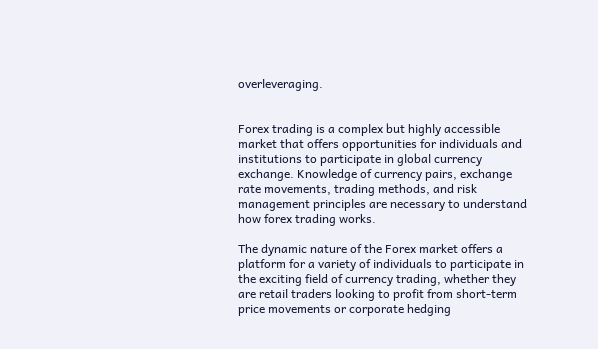overleveraging.


Forex trading is a complex but highly accessible market that offers opportunities for individuals and institutions to participate in global currency exchange. Knowledge of currency pairs, exchange rate movements, trading methods, and risk management principles are necessary to understand how forex trading works.

The dynamic nature of the Forex market offers a platform for a variety of individuals to participate in the exciting field of currency trading, whether they are retail traders looking to profit from short-term price movements or corporate hedging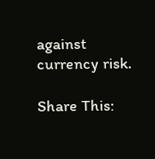against currency risk.

Share This: